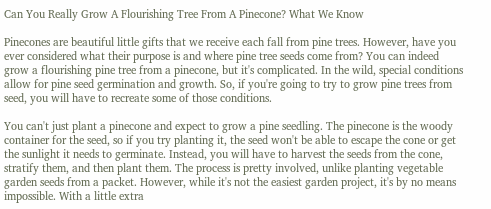Can You Really Grow A Flourishing Tree From A Pinecone? What We Know

Pinecones are beautiful little gifts that we receive each fall from pine trees. However, have you ever considered what their purpose is and where pine tree seeds come from? You can indeed grow a flourishing pine tree from a pinecone, but it's complicated. In the wild, special conditions allow for pine seed germination and growth. So, if you're going to try to grow pine trees from seed, you will have to recreate some of those conditions.

You can't just plant a pinecone and expect to grow a pine seedling. The pinecone is the woody container for the seed, so if you try planting it, the seed won't be able to escape the cone or get the sunlight it needs to germinate. Instead, you will have to harvest the seeds from the cone, stratify them, and then plant them. The process is pretty involved, unlike planting vegetable garden seeds from a packet. However, while it's not the easiest garden project, it's by no means impossible. With a little extra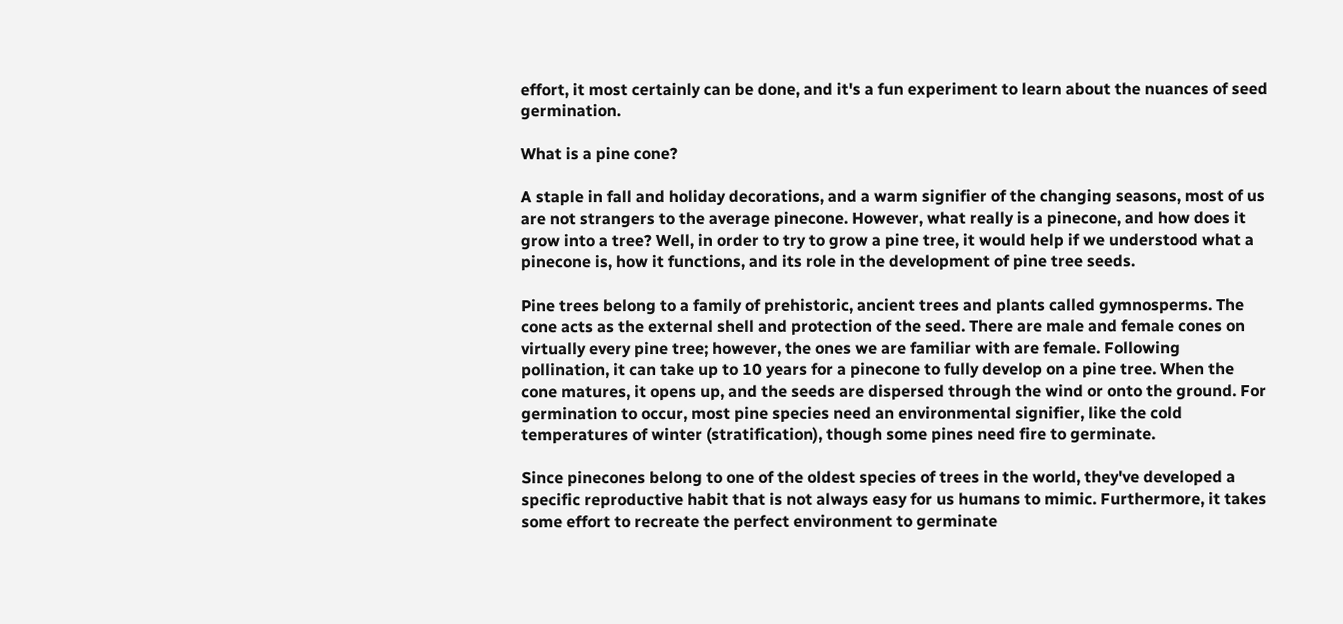effort, it most certainly can be done, and it's a fun experiment to learn about the nuances of seed germination.

What is a pine cone?

A staple in fall and holiday decorations, and a warm signifier of the changing seasons, most of us are not strangers to the average pinecone. However, what really is a pinecone, and how does it grow into a tree? Well, in order to try to grow a pine tree, it would help if we understood what a pinecone is, how it functions, and its role in the development of pine tree seeds.

Pine trees belong to a family of prehistoric, ancient trees and plants called gymnosperms. The cone acts as the external shell and protection of the seed. There are male and female cones on virtually every pine tree; however, the ones we are familiar with are female. Following pollination, it can take up to 10 years for a pinecone to fully develop on a pine tree. When the cone matures, it opens up, and the seeds are dispersed through the wind or onto the ground. For germination to occur, most pine species need an environmental signifier, like the cold temperatures of winter (stratification), though some pines need fire to germinate.

Since pinecones belong to one of the oldest species of trees in the world, they've developed a specific reproductive habit that is not always easy for us humans to mimic. Furthermore, it takes some effort to recreate the perfect environment to germinate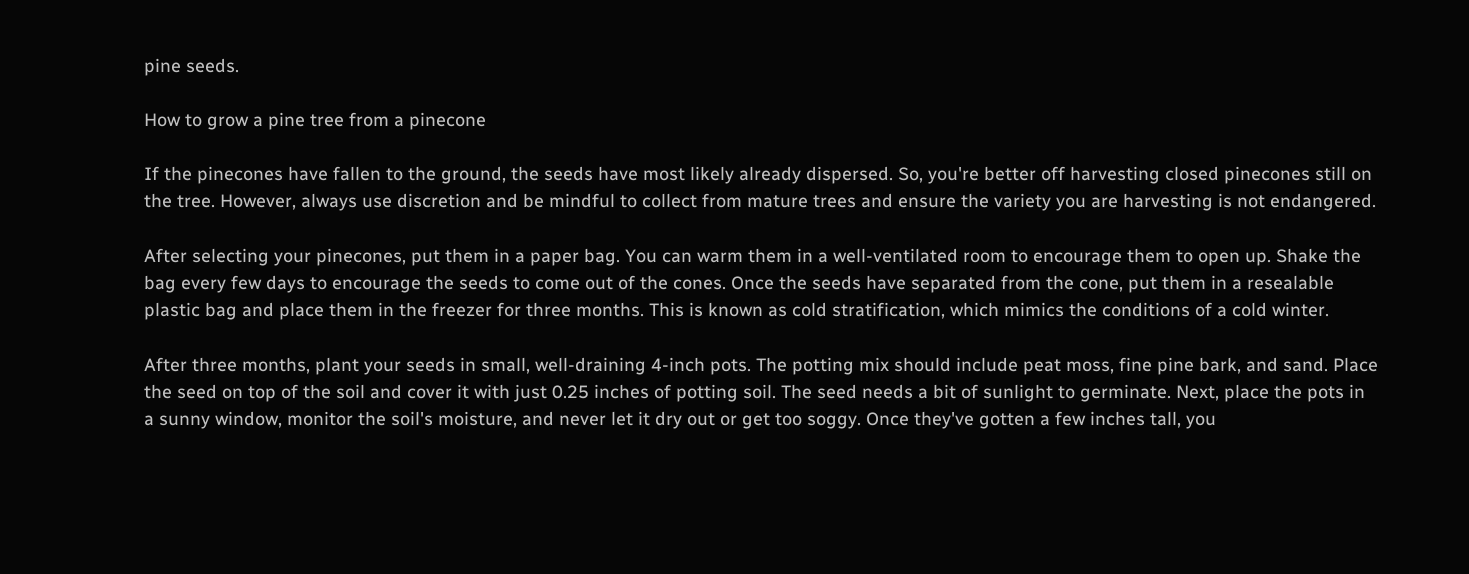pine seeds.

How to grow a pine tree from a pinecone

If the pinecones have fallen to the ground, the seeds have most likely already dispersed. So, you're better off harvesting closed pinecones still on the tree. However, always use discretion and be mindful to collect from mature trees and ensure the variety you are harvesting is not endangered.

After selecting your pinecones, put them in a paper bag. You can warm them in a well-ventilated room to encourage them to open up. Shake the bag every few days to encourage the seeds to come out of the cones. Once the seeds have separated from the cone, put them in a resealable plastic bag and place them in the freezer for three months. This is known as cold stratification, which mimics the conditions of a cold winter.

After three months, plant your seeds in small, well-draining 4-inch pots. The potting mix should include peat moss, fine pine bark, and sand. Place the seed on top of the soil and cover it with just 0.25 inches of potting soil. The seed needs a bit of sunlight to germinate. Next, place the pots in a sunny window, monitor the soil's moisture, and never let it dry out or get too soggy. Once they've gotten a few inches tall, you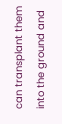can transplant them into the ground and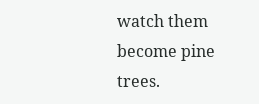watch them become pine trees.